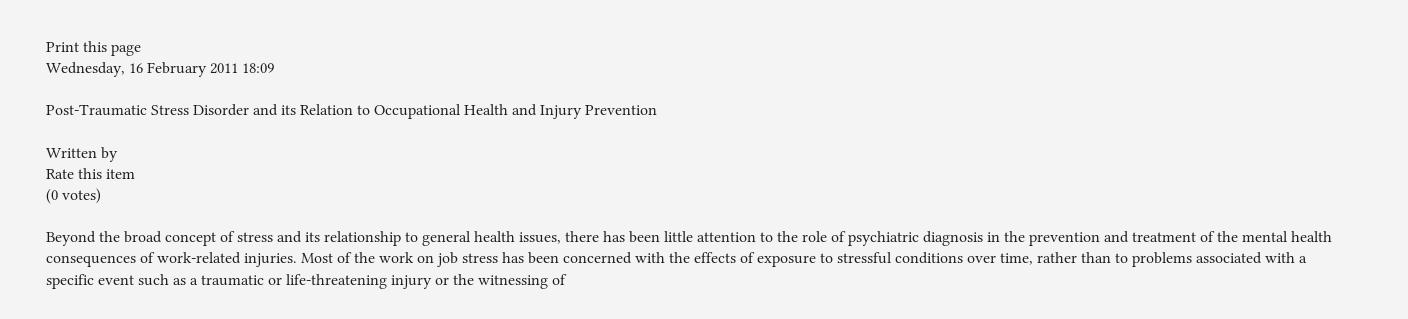Print this page
Wednesday, 16 February 2011 18:09

Post-Traumatic Stress Disorder and its Relation to Occupational Health and Injury Prevention

Written by
Rate this item
(0 votes)

Beyond the broad concept of stress and its relationship to general health issues, there has been little attention to the role of psychiatric diagnosis in the prevention and treatment of the mental health consequences of work-related injuries. Most of the work on job stress has been concerned with the effects of exposure to stressful conditions over time, rather than to problems associated with a specific event such as a traumatic or life-threatening injury or the witnessing of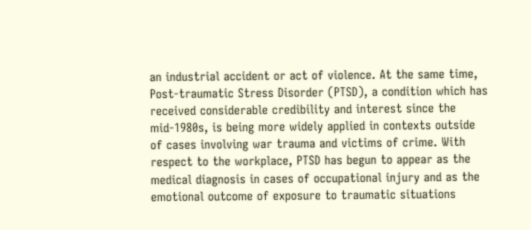an industrial accident or act of violence. At the same time, Post-traumatic Stress Disorder (PTSD), a condition which has received considerable credibility and interest since the mid-1980s, is being more widely applied in contexts outside of cases involving war trauma and victims of crime. With respect to the workplace, PTSD has begun to appear as the medical diagnosis in cases of occupational injury and as the emotional outcome of exposure to traumatic situations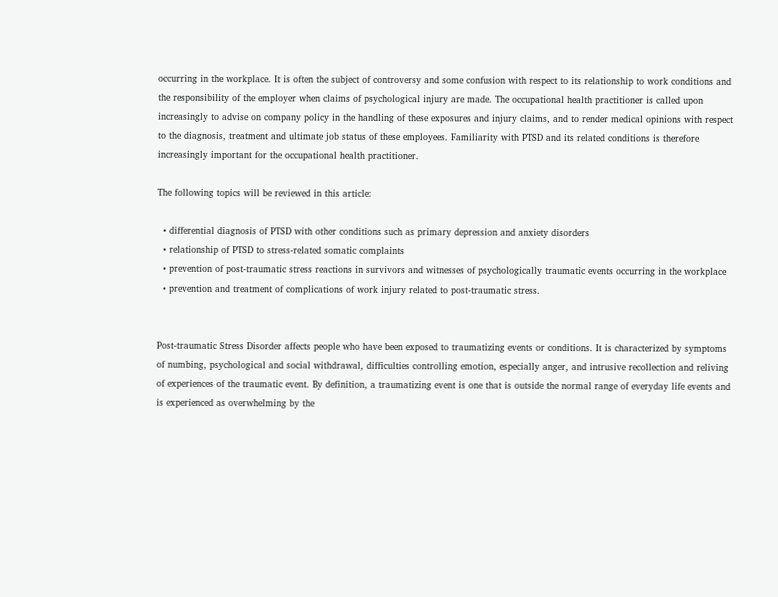occurring in the workplace. It is often the subject of controversy and some confusion with respect to its relationship to work conditions and the responsibility of the employer when claims of psychological injury are made. The occupational health practitioner is called upon increasingly to advise on company policy in the handling of these exposures and injury claims, and to render medical opinions with respect to the diagnosis, treatment and ultimate job status of these employees. Familiarity with PTSD and its related conditions is therefore increasingly important for the occupational health practitioner.

The following topics will be reviewed in this article:

  • differential diagnosis of PTSD with other conditions such as primary depression and anxiety disorders
  • relationship of PTSD to stress-related somatic complaints
  • prevention of post-traumatic stress reactions in survivors and witnesses of psychologically traumatic events occurring in the workplace
  • prevention and treatment of complications of work injury related to post-traumatic stress.


Post-traumatic Stress Disorder affects people who have been exposed to traumatizing events or conditions. It is characterized by symptoms of numbing, psychological and social withdrawal, difficulties controlling emotion, especially anger, and intrusive recollection and reliving of experiences of the traumatic event. By definition, a traumatizing event is one that is outside the normal range of everyday life events and is experienced as overwhelming by the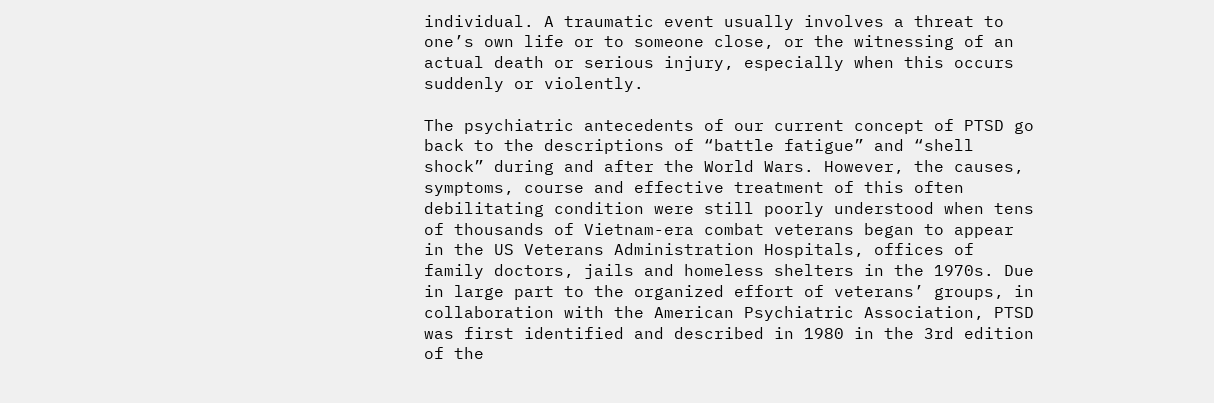individual. A traumatic event usually involves a threat to one’s own life or to someone close, or the witnessing of an actual death or serious injury, especially when this occurs suddenly or violently.

The psychiatric antecedents of our current concept of PTSD go back to the descriptions of “battle fatigue” and “shell shock” during and after the World Wars. However, the causes, symptoms, course and effective treatment of this often debilitating condition were still poorly understood when tens of thousands of Vietnam-era combat veterans began to appear in the US Veterans Administration Hospitals, offices of family doctors, jails and homeless shelters in the 1970s. Due in large part to the organized effort of veterans’ groups, in collaboration with the American Psychiatric Association, PTSD was first identified and described in 1980 in the 3rd edition of the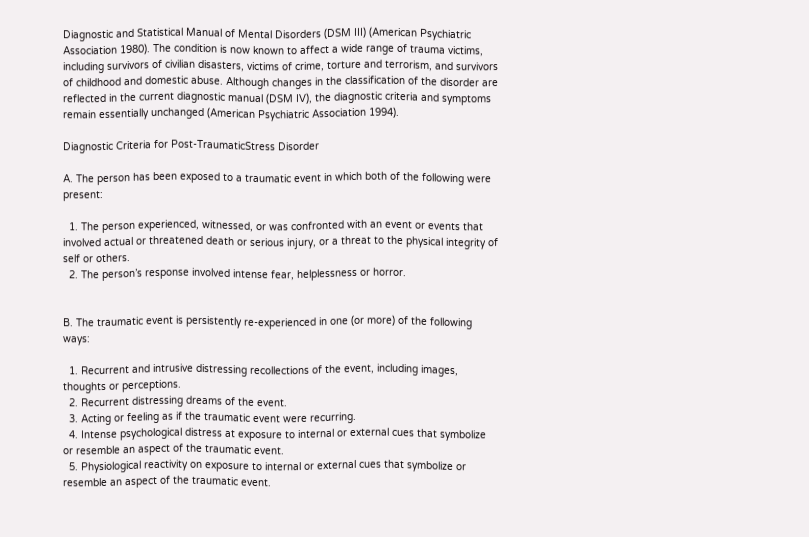Diagnostic and Statistical Manual of Mental Disorders (DSM III) (American Psychiatric Association 1980). The condition is now known to affect a wide range of trauma victims, including survivors of civilian disasters, victims of crime, torture and terrorism, and survivors of childhood and domestic abuse. Although changes in the classification of the disorder are reflected in the current diagnostic manual (DSM IV), the diagnostic criteria and symptoms remain essentially unchanged (American Psychiatric Association 1994).

Diagnostic Criteria for Post-TraumaticStress Disorder

A. The person has been exposed to a traumatic event in which both of the following were present:

  1. The person experienced, witnessed, or was confronted with an event or events that involved actual or threatened death or serious injury, or a threat to the physical integrity of self or others.
  2. The person’s response involved intense fear, helplessness or horror.


B. The traumatic event is persistently re-experienced in one (or more) of the following ways:

  1. Recurrent and intrusive distressing recollections of the event, including images, thoughts or perceptions.
  2. Recurrent distressing dreams of the event.
  3. Acting or feeling as if the traumatic event were recurring.
  4. Intense psychological distress at exposure to internal or external cues that symbolize or resemble an aspect of the traumatic event.
  5. Physiological reactivity on exposure to internal or external cues that symbolize or resemble an aspect of the traumatic event.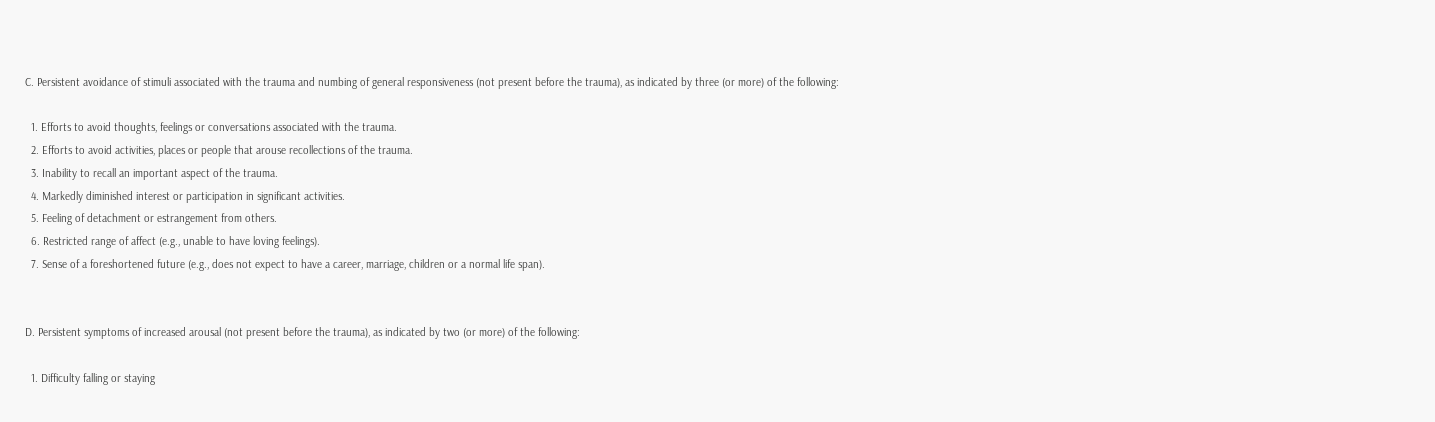C. Persistent avoidance of stimuli associated with the trauma and numbing of general responsiveness (not present before the trauma), as indicated by three (or more) of the following:

  1. Efforts to avoid thoughts, feelings or conversations associated with the trauma.
  2. Efforts to avoid activities, places or people that arouse recollections of the trauma.
  3. Inability to recall an important aspect of the trauma.
  4. Markedly diminished interest or participation in significant activities.
  5. Feeling of detachment or estrangement from others.
  6. Restricted range of affect (e.g., unable to have loving feelings).
  7. Sense of a foreshortened future (e.g., does not expect to have a career, marriage, children or a normal life span).


D. Persistent symptoms of increased arousal (not present before the trauma), as indicated by two (or more) of the following:

  1. Difficulty falling or staying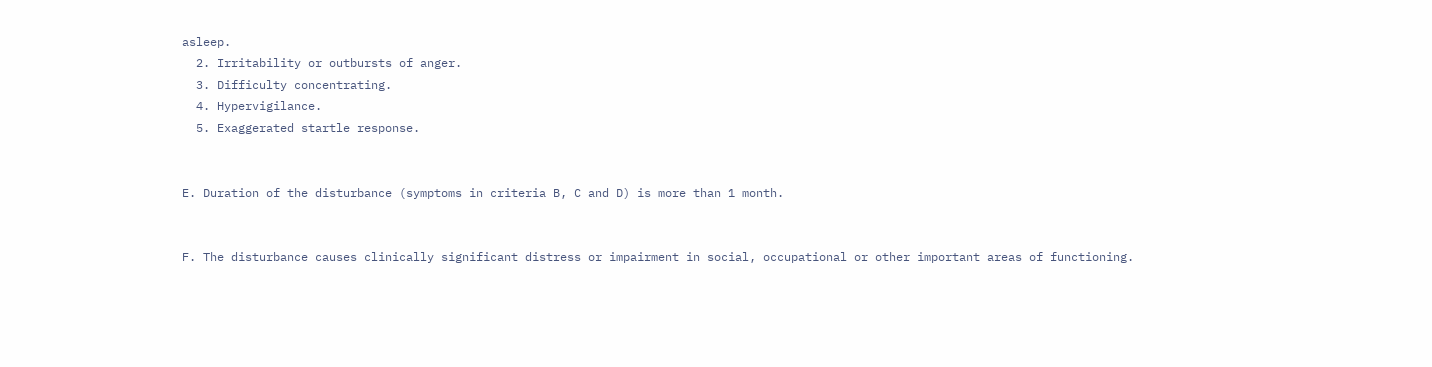asleep.
  2. Irritability or outbursts of anger.
  3. Difficulty concentrating.
  4. Hypervigilance.
  5. Exaggerated startle response.


E. Duration of the disturbance (symptoms in criteria B, C and D) is more than 1 month.


F. The disturbance causes clinically significant distress or impairment in social, occupational or other important areas of functioning.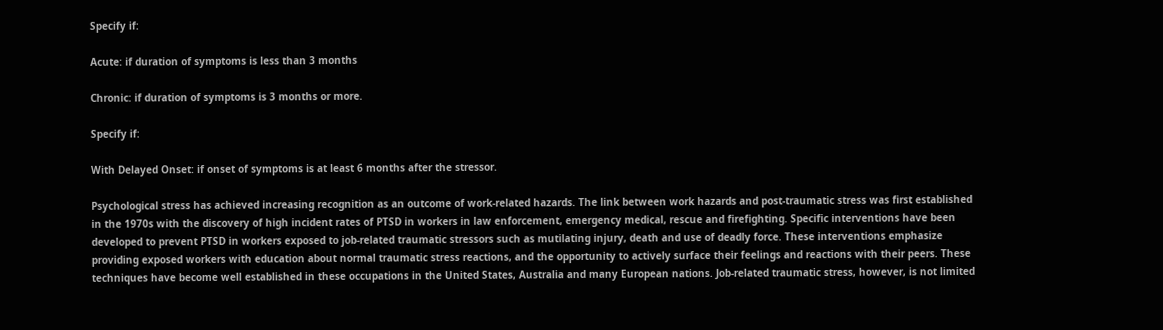Specify if:

Acute: if duration of symptoms is less than 3 months

Chronic: if duration of symptoms is 3 months or more.

Specify if:

With Delayed Onset: if onset of symptoms is at least 6 months after the stressor.

Psychological stress has achieved increasing recognition as an outcome of work-related hazards. The link between work hazards and post-traumatic stress was first established in the 1970s with the discovery of high incident rates of PTSD in workers in law enforcement, emergency medical, rescue and firefighting. Specific interventions have been developed to prevent PTSD in workers exposed to job-related traumatic stressors such as mutilating injury, death and use of deadly force. These interventions emphasize providing exposed workers with education about normal traumatic stress reactions, and the opportunity to actively surface their feelings and reactions with their peers. These techniques have become well established in these occupations in the United States, Australia and many European nations. Job-related traumatic stress, however, is not limited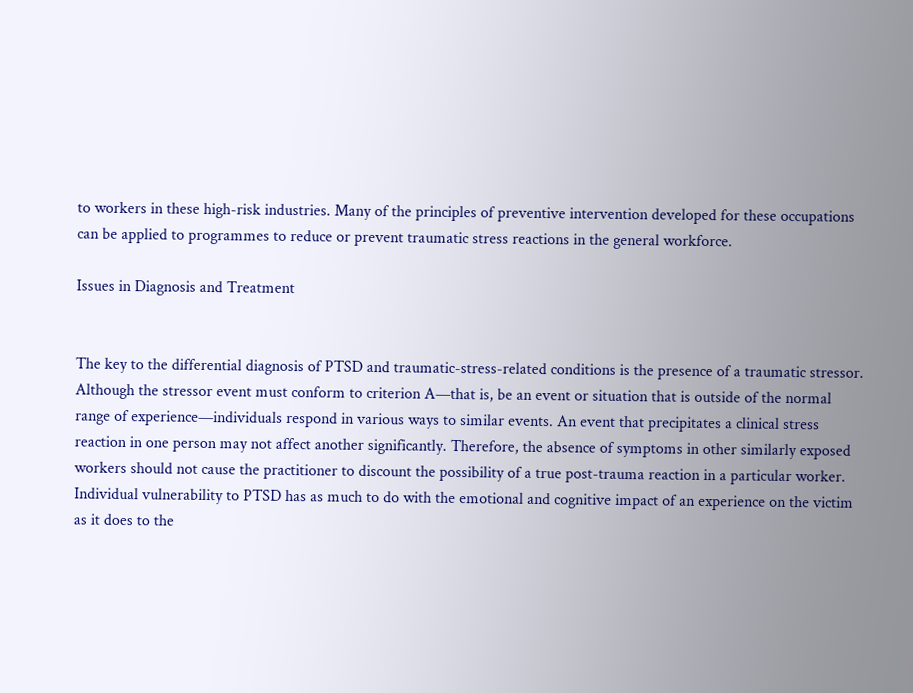to workers in these high-risk industries. Many of the principles of preventive intervention developed for these occupations can be applied to programmes to reduce or prevent traumatic stress reactions in the general workforce.

Issues in Diagnosis and Treatment


The key to the differential diagnosis of PTSD and traumatic-stress-related conditions is the presence of a traumatic stressor. Although the stressor event must conform to criterion A—that is, be an event or situation that is outside of the normal range of experience—individuals respond in various ways to similar events. An event that precipitates a clinical stress reaction in one person may not affect another significantly. Therefore, the absence of symptoms in other similarly exposed workers should not cause the practitioner to discount the possibility of a true post-trauma reaction in a particular worker. Individual vulnerability to PTSD has as much to do with the emotional and cognitive impact of an experience on the victim as it does to the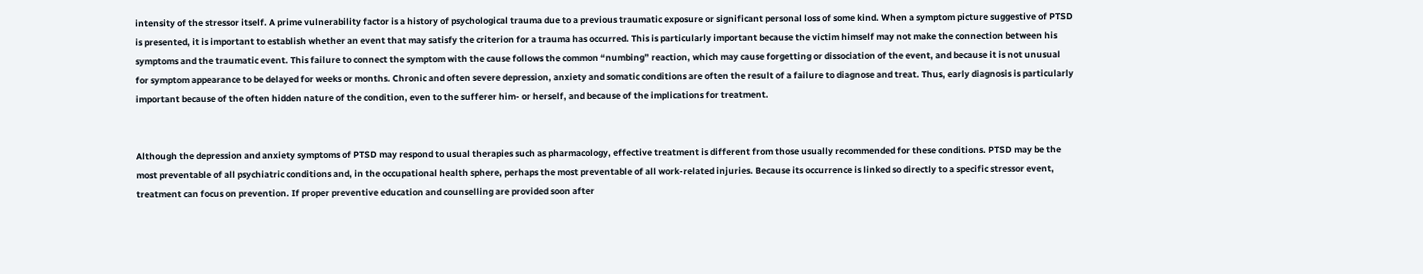intensity of the stressor itself. A prime vulnerability factor is a history of psychological trauma due to a previous traumatic exposure or significant personal loss of some kind. When a symptom picture suggestive of PTSD is presented, it is important to establish whether an event that may satisfy the criterion for a trauma has occurred. This is particularly important because the victim himself may not make the connection between his symptoms and the traumatic event. This failure to connect the symptom with the cause follows the common “numbing” reaction, which may cause forgetting or dissociation of the event, and because it is not unusual for symptom appearance to be delayed for weeks or months. Chronic and often severe depression, anxiety and somatic conditions are often the result of a failure to diagnose and treat. Thus, early diagnosis is particularly important because of the often hidden nature of the condition, even to the sufferer him- or herself, and because of the implications for treatment.


Although the depression and anxiety symptoms of PTSD may respond to usual therapies such as pharmacology, effective treatment is different from those usually recommended for these conditions. PTSD may be the most preventable of all psychiatric conditions and, in the occupational health sphere, perhaps the most preventable of all work-related injuries. Because its occurrence is linked so directly to a specific stressor event, treatment can focus on prevention. If proper preventive education and counselling are provided soon after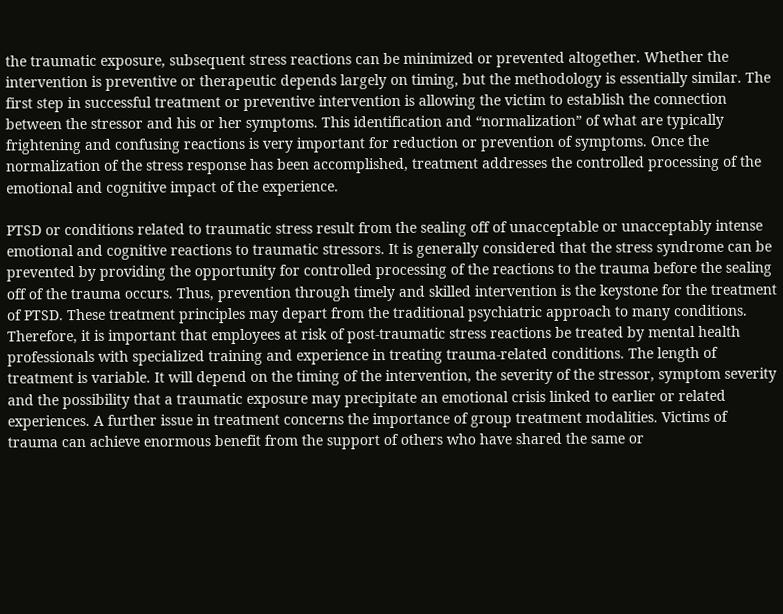the traumatic exposure, subsequent stress reactions can be minimized or prevented altogether. Whether the intervention is preventive or therapeutic depends largely on timing, but the methodology is essentially similar. The first step in successful treatment or preventive intervention is allowing the victim to establish the connection between the stressor and his or her symptoms. This identification and “normalization” of what are typically frightening and confusing reactions is very important for reduction or prevention of symptoms. Once the normalization of the stress response has been accomplished, treatment addresses the controlled processing of the emotional and cognitive impact of the experience.

PTSD or conditions related to traumatic stress result from the sealing off of unacceptable or unacceptably intense emotional and cognitive reactions to traumatic stressors. It is generally considered that the stress syndrome can be prevented by providing the opportunity for controlled processing of the reactions to the trauma before the sealing off of the trauma occurs. Thus, prevention through timely and skilled intervention is the keystone for the treatment of PTSD. These treatment principles may depart from the traditional psychiatric approach to many conditions. Therefore, it is important that employees at risk of post-traumatic stress reactions be treated by mental health professionals with specialized training and experience in treating trauma-related conditions. The length of treatment is variable. It will depend on the timing of the intervention, the severity of the stressor, symptom severity and the possibility that a traumatic exposure may precipitate an emotional crisis linked to earlier or related experiences. A further issue in treatment concerns the importance of group treatment modalities. Victims of trauma can achieve enormous benefit from the support of others who have shared the same or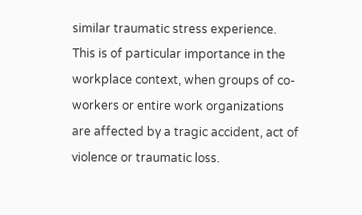similar traumatic stress experience. This is of particular importance in the workplace context, when groups of co-workers or entire work organizations are affected by a tragic accident, act of violence or traumatic loss.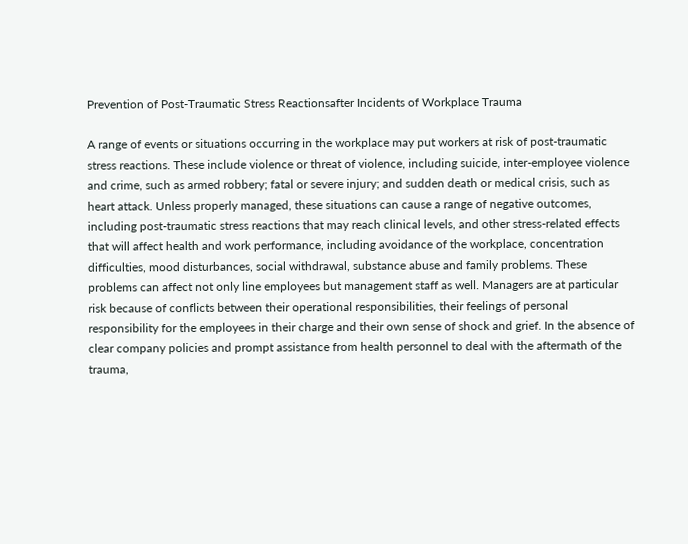Prevention of Post-Traumatic Stress Reactionsafter Incidents of Workplace Trauma

A range of events or situations occurring in the workplace may put workers at risk of post-traumatic stress reactions. These include violence or threat of violence, including suicide, inter-employee violence and crime, such as armed robbery; fatal or severe injury; and sudden death or medical crisis, such as heart attack. Unless properly managed, these situations can cause a range of negative outcomes, including post-traumatic stress reactions that may reach clinical levels, and other stress-related effects that will affect health and work performance, including avoidance of the workplace, concentration difficulties, mood disturbances, social withdrawal, substance abuse and family problems. These problems can affect not only line employees but management staff as well. Managers are at particular risk because of conflicts between their operational responsibilities, their feelings of personal responsibility for the employees in their charge and their own sense of shock and grief. In the absence of clear company policies and prompt assistance from health personnel to deal with the aftermath of the trauma,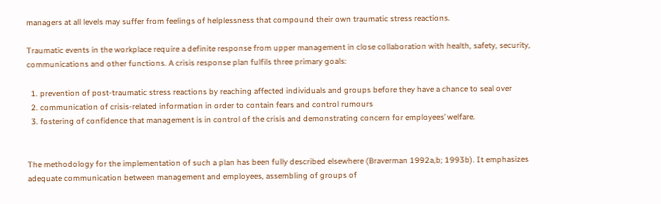managers at all levels may suffer from feelings of helplessness that compound their own traumatic stress reactions.

Traumatic events in the workplace require a definite response from upper management in close collaboration with health, safety, security, communications and other functions. A crisis response plan fulfils three primary goals:

  1. prevention of post-traumatic stress reactions by reaching affected individuals and groups before they have a chance to seal over
  2. communication of crisis-related information in order to contain fears and control rumours
  3. fostering of confidence that management is in control of the crisis and demonstrating concern for employees’ welfare.


The methodology for the implementation of such a plan has been fully described elsewhere (Braverman 1992a,b; 1993b). It emphasizes adequate communication between management and employees, assembling of groups of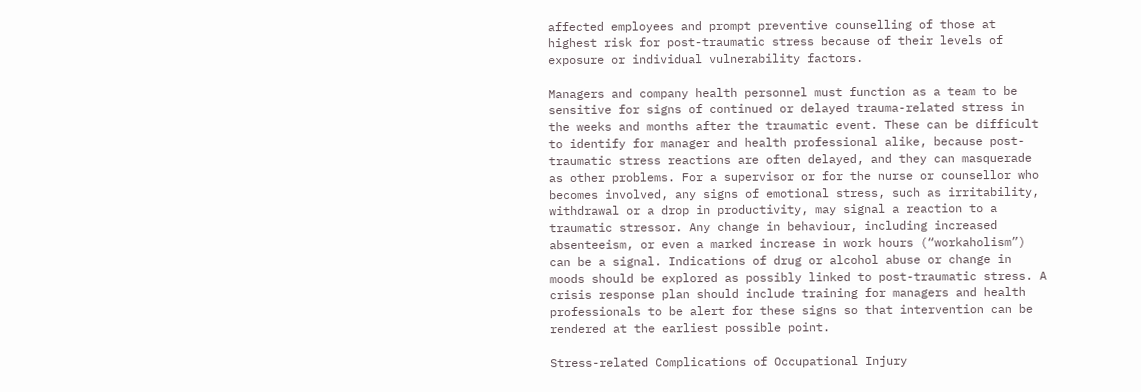affected employees and prompt preventive counselling of those at highest risk for post-traumatic stress because of their levels of exposure or individual vulnerability factors.

Managers and company health personnel must function as a team to be sensitive for signs of continued or delayed trauma-related stress in the weeks and months after the traumatic event. These can be difficult to identify for manager and health professional alike, because post-traumatic stress reactions are often delayed, and they can masquerade as other problems. For a supervisor or for the nurse or counsellor who becomes involved, any signs of emotional stress, such as irritability, withdrawal or a drop in productivity, may signal a reaction to a traumatic stressor. Any change in behaviour, including increased absenteeism, or even a marked increase in work hours (“workaholism”) can be a signal. Indications of drug or alcohol abuse or change in moods should be explored as possibly linked to post-traumatic stress. A crisis response plan should include training for managers and health professionals to be alert for these signs so that intervention can be rendered at the earliest possible point.

Stress-related Complications of Occupational Injury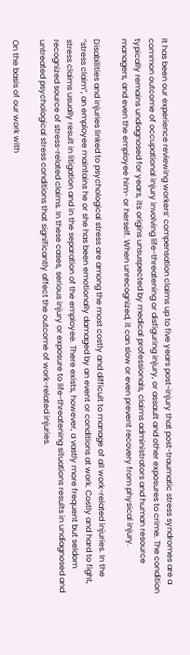It has been our experience reviewing workers’ compensation claims up to five years post-injury that post-traumatic stress syndromes are a common outcome of occupational injury involving life-threatening or disfiguring injury, or assault and other exposures to crime. The condition typically remains undiagnosed for years, its origins unsuspected by medical professionals, claims administrators and human resource managers, and even the employee him- or herself. When unrecognized, it can slow or even prevent recovery from physical injury.

Disabilities and injuries linked to psychological stress are among the most costly and difficult to manage of all work-related injuries. In the “stress claim”, an employee maintains he or she has been emotionally damaged by an event or conditions at work. Costly and hard to fight, stress claims usually result in litigation and in the separation of the employee. There exists, however, a vastly more frequent but seldom recognized source of stress-related claims. In these cases, serious injury or exposure to life-threatening situations results in undiagnosed and untreated psychological stress conditions that significantly affect the outcome of work-related injuries.

On the basis of our work with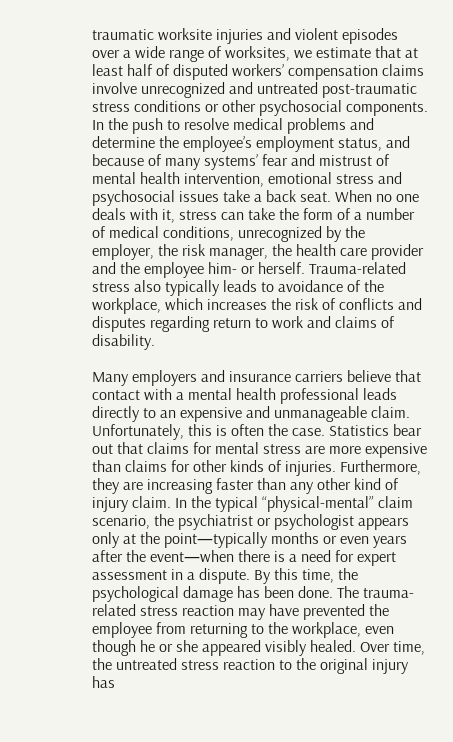traumatic worksite injuries and violent episodes over a wide range of worksites, we estimate that at least half of disputed workers’ compensation claims involve unrecognized and untreated post-traumatic stress conditions or other psychosocial components. In the push to resolve medical problems and determine the employee’s employment status, and because of many systems’ fear and mistrust of mental health intervention, emotional stress and psychosocial issues take a back seat. When no one deals with it, stress can take the form of a number of medical conditions, unrecognized by the employer, the risk manager, the health care provider and the employee him- or herself. Trauma-related stress also typically leads to avoidance of the workplace, which increases the risk of conflicts and disputes regarding return to work and claims of disability.

Many employers and insurance carriers believe that contact with a mental health professional leads directly to an expensive and unmanageable claim. Unfortunately, this is often the case. Statistics bear out that claims for mental stress are more expensive than claims for other kinds of injuries. Furthermore, they are increasing faster than any other kind of injury claim. In the typical “physical-mental” claim scenario, the psychiatrist or psychologist appears only at the point—typically months or even years after the event—when there is a need for expert assessment in a dispute. By this time, the psychological damage has been done. The trauma-related stress reaction may have prevented the employee from returning to the workplace, even though he or she appeared visibly healed. Over time, the untreated stress reaction to the original injury has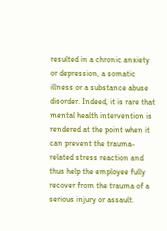resulted in a chronic anxiety or depression, a somatic illness or a substance abuse disorder. Indeed, it is rare that mental health intervention is rendered at the point when it can prevent the trauma-related stress reaction and thus help the employee fully recover from the trauma of a serious injury or assault.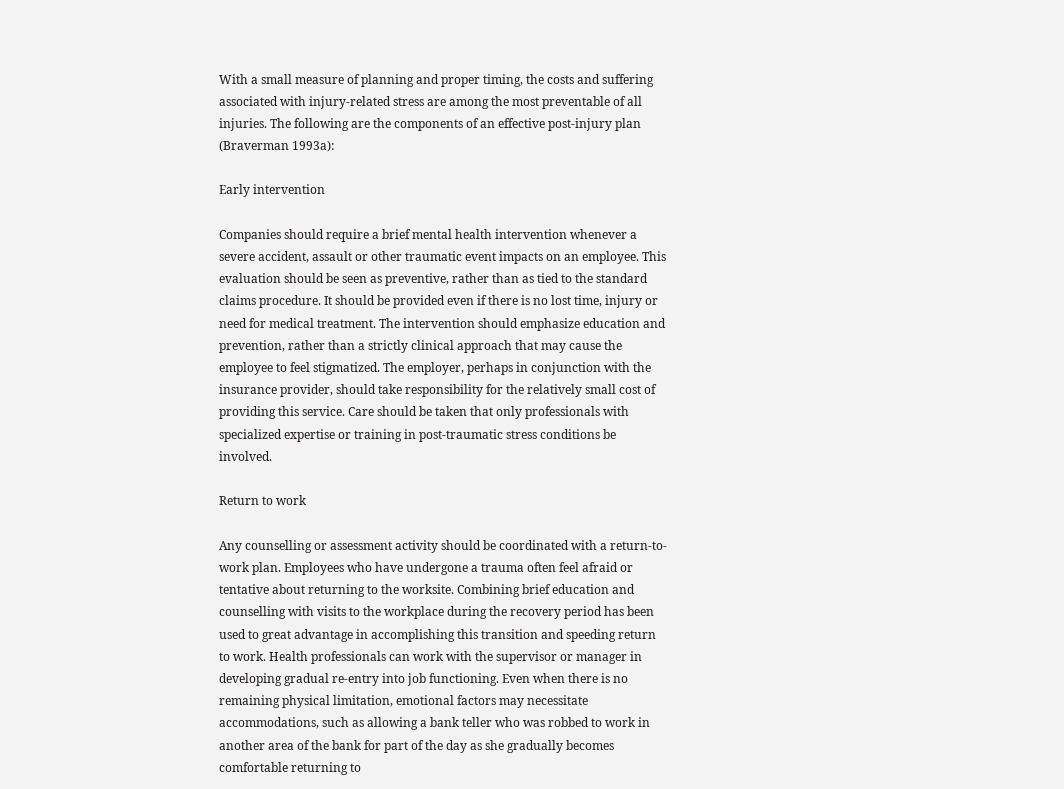With a small measure of planning and proper timing, the costs and suffering associated with injury-related stress are among the most preventable of all injuries. The following are the components of an effective post-injury plan (Braverman 1993a):

Early intervention

Companies should require a brief mental health intervention whenever a severe accident, assault or other traumatic event impacts on an employee. This evaluation should be seen as preventive, rather than as tied to the standard claims procedure. It should be provided even if there is no lost time, injury or need for medical treatment. The intervention should emphasize education and prevention, rather than a strictly clinical approach that may cause the employee to feel stigmatized. The employer, perhaps in conjunction with the insurance provider, should take responsibility for the relatively small cost of providing this service. Care should be taken that only professionals with specialized expertise or training in post-traumatic stress conditions be involved.

Return to work

Any counselling or assessment activity should be coordinated with a return-to-work plan. Employees who have undergone a trauma often feel afraid or tentative about returning to the worksite. Combining brief education and counselling with visits to the workplace during the recovery period has been used to great advantage in accomplishing this transition and speeding return to work. Health professionals can work with the supervisor or manager in developing gradual re-entry into job functioning. Even when there is no remaining physical limitation, emotional factors may necessitate accommodations, such as allowing a bank teller who was robbed to work in another area of the bank for part of the day as she gradually becomes comfortable returning to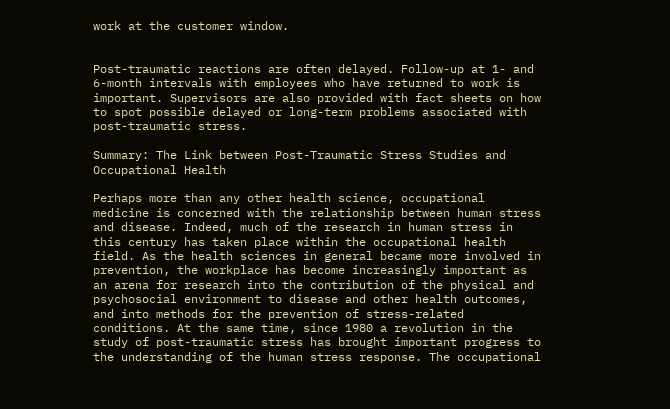work at the customer window.


Post-traumatic reactions are often delayed. Follow-up at 1- and 6-month intervals with employees who have returned to work is important. Supervisors are also provided with fact sheets on how to spot possible delayed or long-term problems associated with post-traumatic stress.

Summary: The Link between Post-Traumatic Stress Studies and Occupational Health

Perhaps more than any other health science, occupational medicine is concerned with the relationship between human stress and disease. Indeed, much of the research in human stress in this century has taken place within the occupational health field. As the health sciences in general became more involved in prevention, the workplace has become increasingly important as an arena for research into the contribution of the physical and psychosocial environment to disease and other health outcomes, and into methods for the prevention of stress-related conditions. At the same time, since 1980 a revolution in the study of post-traumatic stress has brought important progress to the understanding of the human stress response. The occupational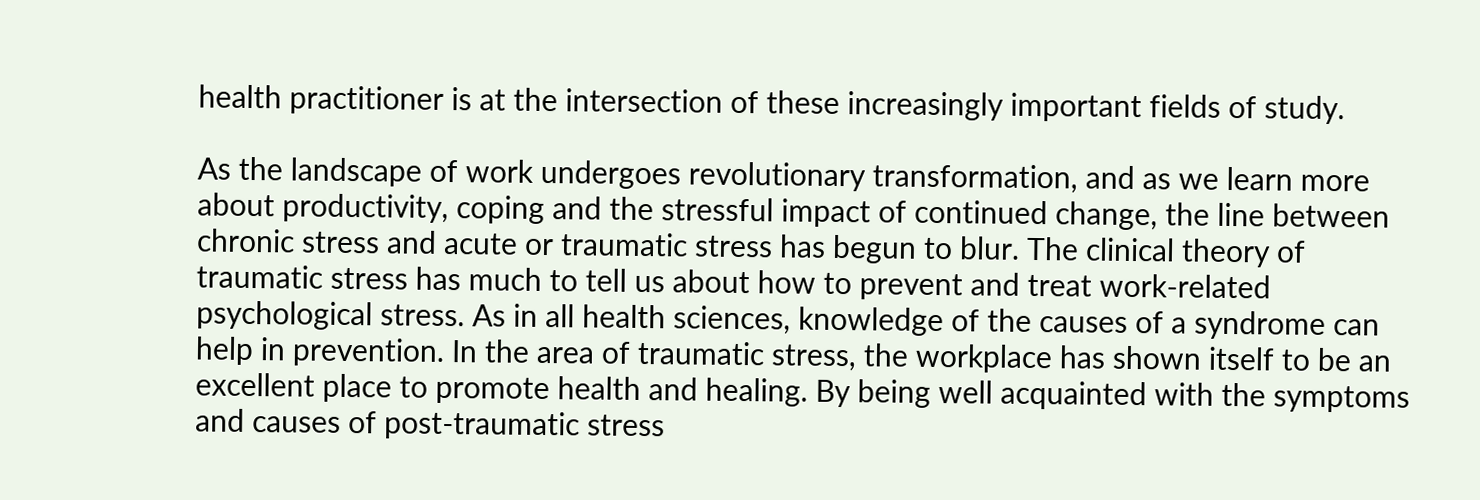health practitioner is at the intersection of these increasingly important fields of study.

As the landscape of work undergoes revolutionary transformation, and as we learn more about productivity, coping and the stressful impact of continued change, the line between chronic stress and acute or traumatic stress has begun to blur. The clinical theory of traumatic stress has much to tell us about how to prevent and treat work-related psychological stress. As in all health sciences, knowledge of the causes of a syndrome can help in prevention. In the area of traumatic stress, the workplace has shown itself to be an excellent place to promote health and healing. By being well acquainted with the symptoms and causes of post-traumatic stress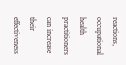reactions, occupational health practitioners can increase their effectiveness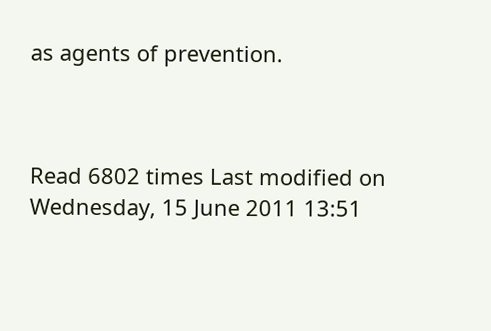as agents of prevention.



Read 6802 times Last modified on Wednesday, 15 June 2011 13:51